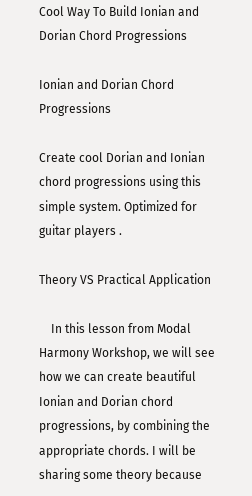Cool Way To Build Ionian and Dorian Chord Progressions

Ionian and Dorian Chord Progressions

Create cool Dorian and Ionian chord progressions using this simple system. Optimized for guitar players .

Theory VS Practical Application

    In this lesson from Modal Harmony Workshop, we will see how we can create beautiful Ionian and Dorian chord progressions, by combining the appropriate chords. I will be sharing some theory because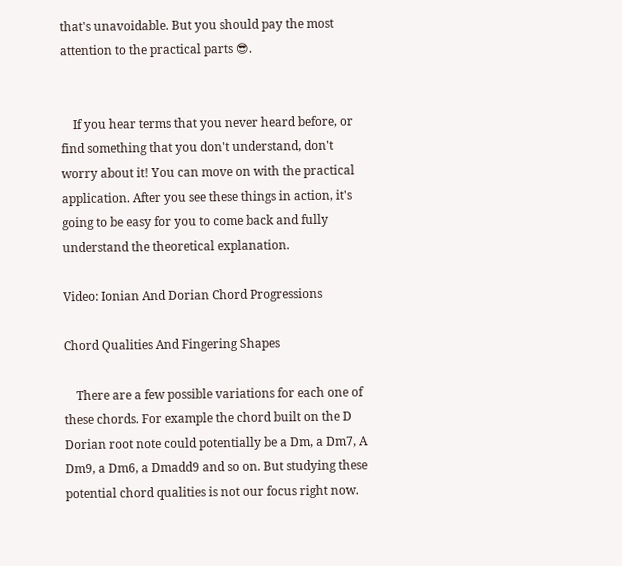that's unavoidable. But you should pay the most attention to the practical parts 😎.


    If you hear terms that you never heard before, or find something that you don't understand, don't worry about it! You can move on with the practical application. After you see these things in action, it's going to be easy for you to come back and fully understand the theoretical explanation.

Video: Ionian And Dorian Chord Progressions

Chord Qualities And Fingering Shapes

    There are a few possible variations for each one of these chords. For example the chord built on the D Dorian root note could potentially be a Dm, a Dm7, A Dm9, a Dm6, a Dmadd9 and so on. But studying these potential chord qualities is not our focus right now.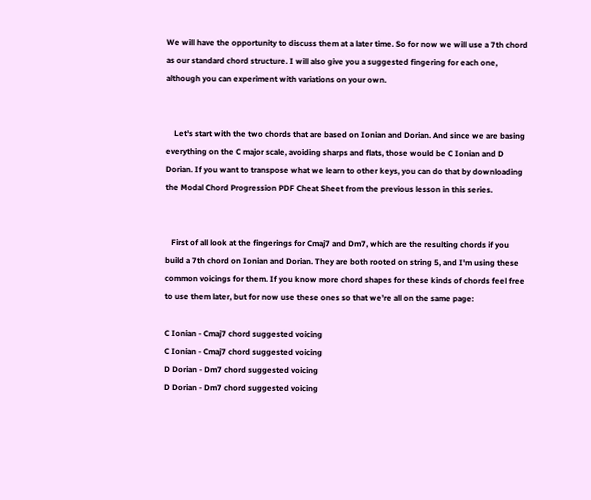We will have the opportunity to discuss them at a later time. So for now we will use a 7th chord as our standard chord structure. I will also give you a suggested fingering for each one, although you can experiment with variations on your own.


    Let's start with the two chords that are based on Ionian and Dorian. And since we are basing everything on the C major scale, avoiding sharps and flats, those would be C Ionian and D Dorian. If you want to transpose what we learn to other keys, you can do that by downloading the Modal Chord Progression PDF Cheat Sheet from the previous lesson in this series.


   First of all look at the fingerings for Cmaj7 and Dm7, which are the resulting chords if you build a 7th chord on Ionian and Dorian. They are both rooted on string 5, and I'm using these common voicings for them. If you know more chord shapes for these kinds of chords feel free to use them later, but for now use these ones so that we’re all on the same page:

C Ionian - Cmaj7 chord suggested voicing
C Ionian - Cmaj7 chord suggested voicing
D Dorian - Dm7 chord suggested voicing
D Dorian - Dm7 chord suggested voicing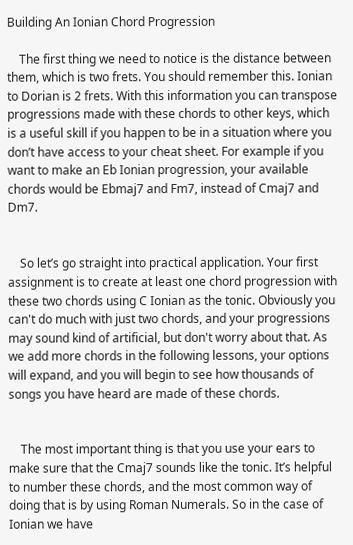Building An Ionian Chord Progression

    The first thing we need to notice is the distance between them, which is two frets. You should remember this. Ionian to Dorian is 2 frets. With this information you can transpose progressions made with these chords to other keys, which is a useful skill if you happen to be in a situation where you don’t have access to your cheat sheet. For example if you want to make an Eb Ionian progression, your available chords would be Ebmaj7 and Fm7, instead of Cmaj7 and Dm7.


    So let’s go straight into practical application. Your first assignment is to create at least one chord progression with these two chords using C Ionian as the tonic. Obviously you can't do much with just two chords, and your progressions may sound kind of artificial, but don't worry about that. As we add more chords in the following lessons, your options will expand, and you will begin to see how thousands of songs you have heard are made of these chords.


    The most important thing is that you use your ears to make sure that the Cmaj7 sounds like the tonic. It’s helpful to number these chords, and the most common way of doing that is by using Roman Numerals. So in the case of Ionian we have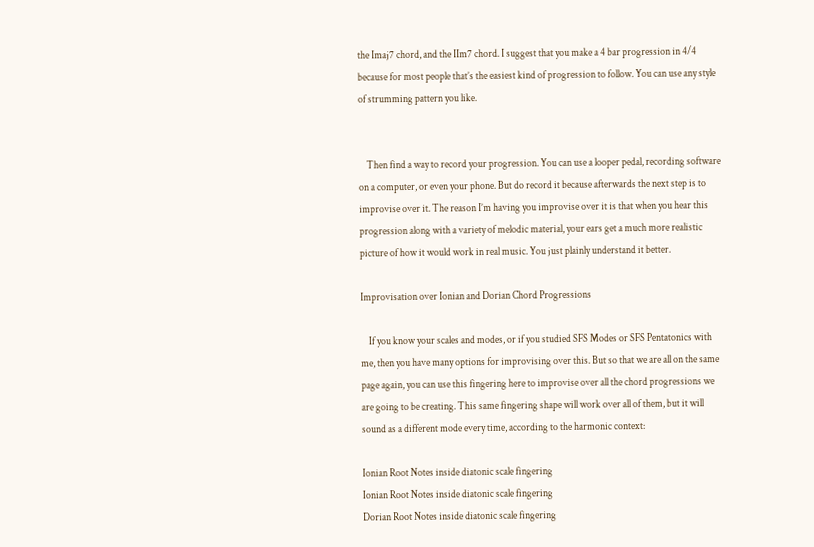the Imaj7 chord, and the IIm7 chord. I suggest that you make a 4 bar progression in 4/4 because for most people that’s the easiest kind of progression to follow. You can use any style of strumming pattern you like.


    Then find a way to record your progression. You can use a looper pedal, recording software on a computer, or even your phone. But do record it because afterwards the next step is to improvise over it. The reason I’m having you improvise over it is that when you hear this progression along with a variety of melodic material, your ears get a much more realistic picture of how it would work in real music. You just plainly understand it better.

Improvisation over Ionian and Dorian Chord Progressions

    If you know your scales and modes, or if you studied SFS Modes or SFS Pentatonics with me, then you have many options for improvising over this. But so that we are all on the same page again, you can use this fingering here to improvise over all the chord progressions we are going to be creating. This same fingering shape will work over all of them, but it will sound as a different mode every time, according to the harmonic context:

Ionian Root Notes inside diatonic scale fingering
Ionian Root Notes inside diatonic scale fingering
Dorian Root Notes inside diatonic scale fingering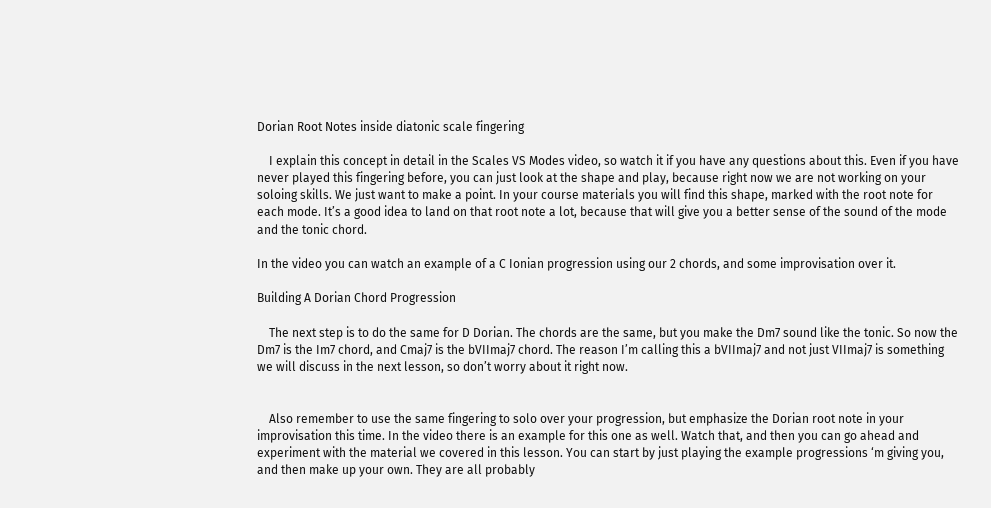Dorian Root Notes inside diatonic scale fingering

    I explain this concept in detail in the Scales VS Modes video, so watch it if you have any questions about this. Even if you have never played this fingering before, you can just look at the shape and play, because right now we are not working on your soloing skills. We just want to make a point. In your course materials you will find this shape, marked with the root note for each mode. It’s a good idea to land on that root note a lot, because that will give you a better sense of the sound of the mode and the tonic chord.

In the video you can watch an example of a C Ionian progression using our 2 chords, and some improvisation over it.

Building A Dorian Chord Progression

    The next step is to do the same for D Dorian. The chords are the same, but you make the Dm7 sound like the tonic. So now the Dm7 is the Im7 chord, and Cmaj7 is the bVIImaj7 chord. The reason I’m calling this a bVIImaj7 and not just VIImaj7 is something we will discuss in the next lesson, so don’t worry about it right now.


    Also remember to use the same fingering to solo over your progression, but emphasize the Dorian root note in your improvisation this time. In the video there is an example for this one as well. Watch that, and then you can go ahead and experiment with the material we covered in this lesson. You can start by just playing the example progressions ‘m giving you, and then make up your own. They are all probably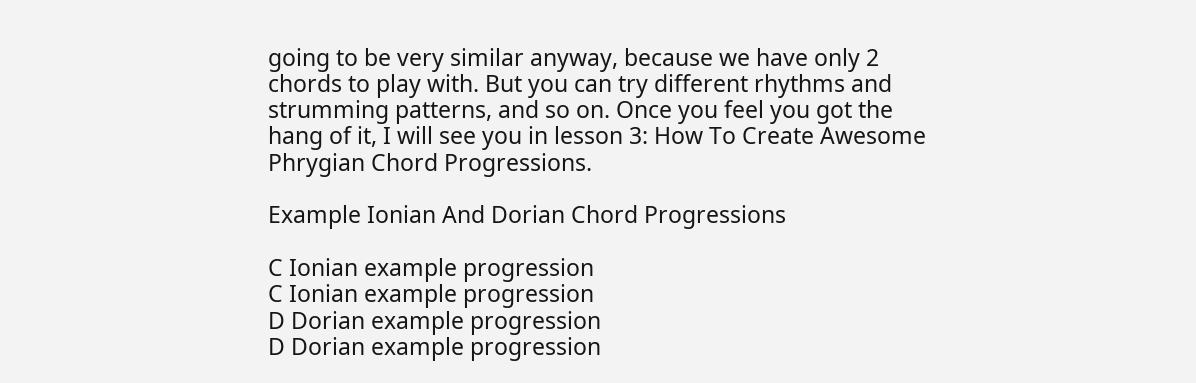going to be very similar anyway, because we have only 2 chords to play with. But you can try different rhythms and strumming patterns, and so on. Once you feel you got the hang of it, I will see you in lesson 3: How To Create Awesome Phrygian Chord Progressions.

Example Ionian And Dorian Chord Progressions

C Ionian example progression
C Ionian example progression
D Dorian example progression
D Dorian example progression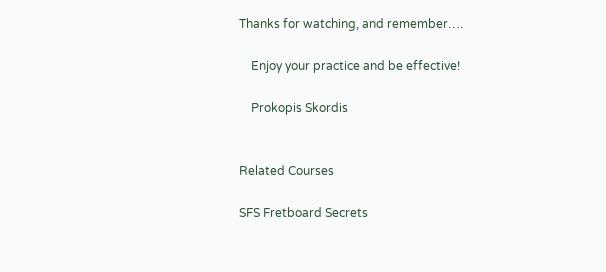Thanks for watching, and remember….

    Enjoy your practice and be effective!

    Prokopis Skordis


Related Courses

SFS Fretboard Secrets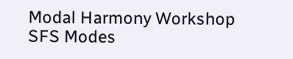Modal Harmony Workshop
SFS Modes